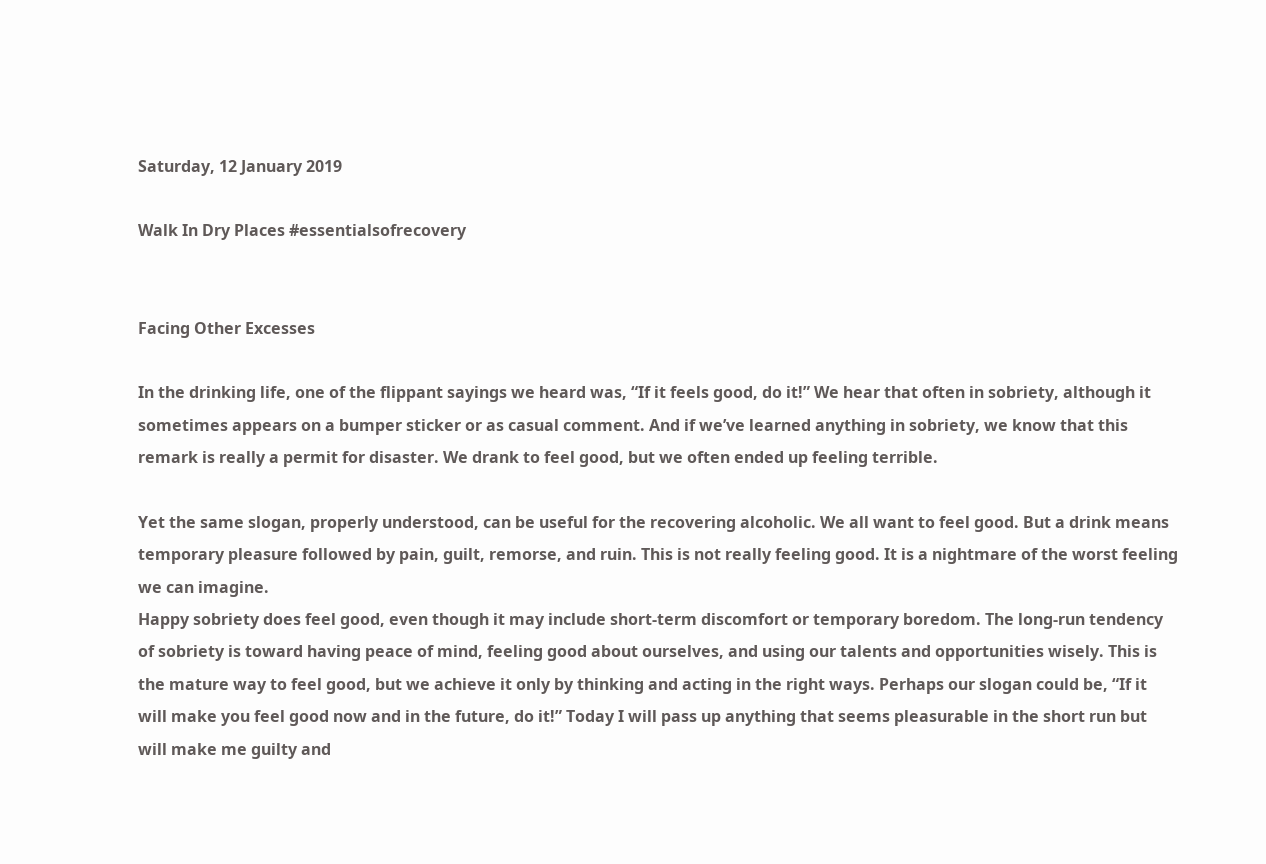Saturday, 12 January 2019

Walk In Dry Places #essentialsofrecovery


Facing Other Excesses

In the drinking life, one of the flippant sayings we heard was, “If it feels good, do it!” We hear that often in sobriety, although it sometimes appears on a bumper sticker or as casual comment. And if we’ve learned anything in sobriety, we know that this remark is really a permit for disaster. We drank to feel good, but we often ended up feeling terrible.

Yet the same slogan, properly understood, can be useful for the recovering alcoholic. We all want to feel good. But a drink means temporary pleasure followed by pain, guilt, remorse, and ruin. This is not really feeling good. It is a nightmare of the worst feeling we can imagine.
Happy sobriety does feel good, even though it may include short-term discomfort or temporary boredom. The long-run tendency of sobriety is toward having peace of mind, feeling good about ourselves, and using our talents and opportunities wisely. This is the mature way to feel good, but we achieve it only by thinking and acting in the right ways. Perhaps our slogan could be, “If it will make you feel good now and in the future, do it!” Today I will pass up anything that seems pleasurable in the short run but will make me guilty and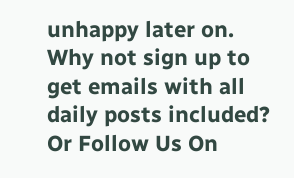unhappy later on.
Why not sign up to get emails with all daily posts included?
Or Follow Us On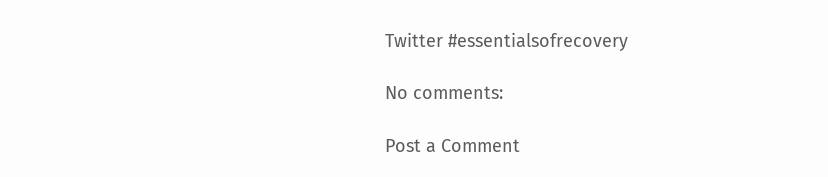Twitter #essentialsofrecovery

No comments:

Post a Comment